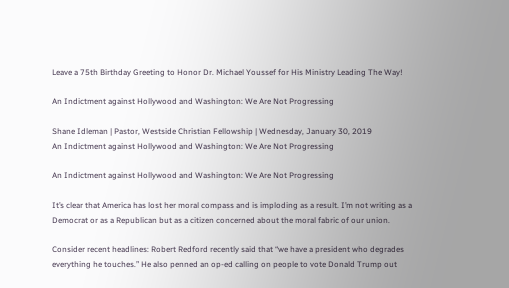Leave a 75th Birthday Greeting to Honor Dr. Michael Youssef for His Ministry Leading The Way!

An Indictment against Hollywood and Washington: We Are Not Progressing

Shane Idleman | Pastor, Westside Christian Fellowship | Wednesday, January 30, 2019
An Indictment against Hollywood and Washington: We Are Not Progressing

An Indictment against Hollywood and Washington: We Are Not Progressing

It’s clear that America has lost her moral compass and is imploding as a result. I’m not writing as a Democrat or as a Republican but as a citizen concerned about the moral fabric of our union.

Consider recent headlines: Robert Redford recently said that “we have a president who degrades everything he touches.” He also penned an op-ed calling on people to vote Donald Trump out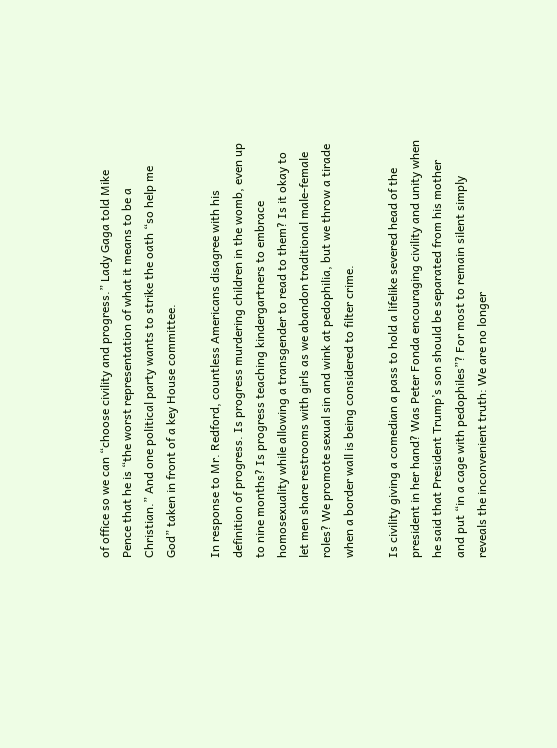of office so we can “choose civility and progress.” Lady Gaga told Mike Pence that he is “the worst representation of what it means to be a Christian.” And one political party wants to strike the oath “so help me God” taken in front of a key House committee.

In response to Mr. Redford, countless Americans disagree with his definition of progress. Is progress murdering children in the womb, even up to nine months? Is progress teaching kindergartners to embrace homosexuality while allowing a transgender to read to them? Is it okay to let men share restrooms with girls as we abandon traditional male-female roles? We promote sexual sin and wink at pedophilia, but we throw a tirade when a border wall is being considered to filter crime.

Is civility giving a comedian a pass to hold a lifelike severed head of the president in her hand? Was Peter Fonda encouraging civility and unity when he said that President Trump’s son should be separated from his mother and put “in a cage with pedophiles”? For most to remain silent simply reveals the inconvenient truth: We are no longer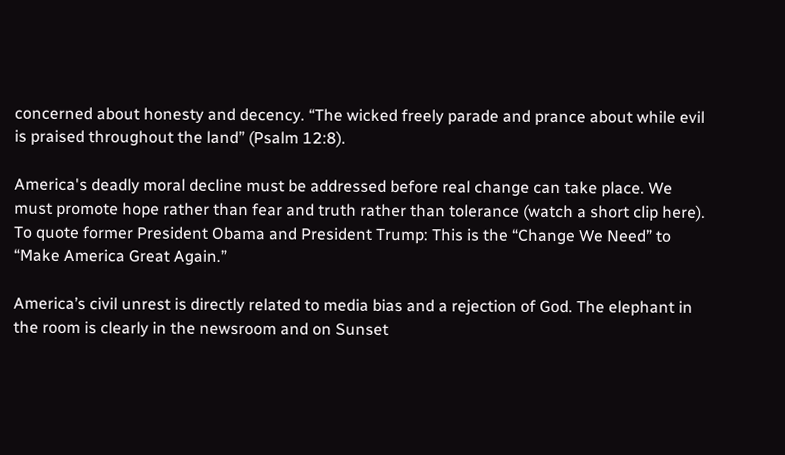concerned about honesty and decency. “The wicked freely parade and prance about while evil is praised throughout the land” (Psalm 12:8).

America's deadly moral decline must be addressed before real change can take place. We must promote hope rather than fear and truth rather than tolerance (watch a short clip here). To quote former President Obama and President Trump: This is the “Change We Need” to “Make America Great Again.”

America’s civil unrest is directly related to media bias and a rejection of God. The elephant in the room is clearly in the newsroom and on Sunset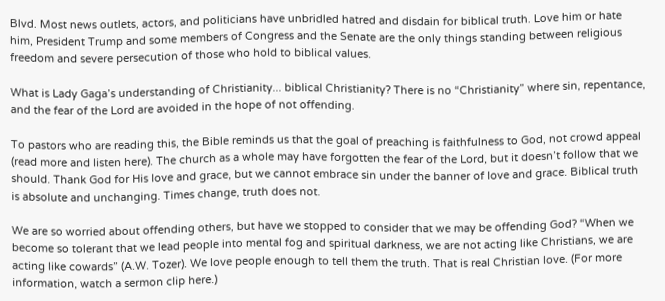Blvd. Most news outlets, actors, and politicians have unbridled hatred and disdain for biblical truth. Love him or hate him, President Trump and some members of Congress and the Senate are the only things standing between religious freedom and severe persecution of those who hold to biblical values.

What is Lady Gaga’s understanding of Christianity... biblical Christianity? There is no “Christianity” where sin, repentance, and the fear of the Lord are avoided in the hope of not offending.

To pastors who are reading this, the Bible reminds us that the goal of preaching is faithfulness to God, not crowd appeal (read more and listen here). The church as a whole may have forgotten the fear of the Lord, but it doesn’t follow that we should. Thank God for His love and grace, but we cannot embrace sin under the banner of love and grace. Biblical truth is absolute and unchanging. Times change, truth does not.

We are so worried about offending others, but have we stopped to consider that we may be offending God? “When we become so tolerant that we lead people into mental fog and spiritual darkness, we are not acting like Christians, we are acting like cowards” (A.W. Tozer). We love people enough to tell them the truth. That is real Christian love. (For more information, watch a sermon clip here.)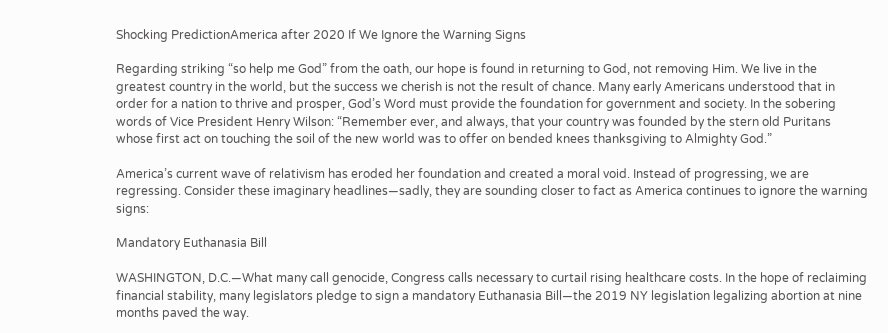Shocking PredictionAmerica after 2020 If We Ignore the Warning Signs

Regarding striking “so help me God” from the oath, our hope is found in returning to God, not removing Him. We live in the greatest country in the world, but the success we cherish is not the result of chance. Many early Americans understood that in order for a nation to thrive and prosper, God’s Word must provide the foundation for government and society. In the sobering words of Vice President Henry Wilson: “Remember ever, and always, that your country was founded by the stern old Puritans whose first act on touching the soil of the new world was to offer on bended knees thanksgiving to Almighty God.”

America’s current wave of relativism has eroded her foundation and created a moral void. Instead of progressing, we are regressing. Consider these imaginary headlines—sadly, they are sounding closer to fact as America continues to ignore the warning signs:

Mandatory Euthanasia Bill

WASHINGTON, D.C.—What many call genocide, Congress calls necessary to curtail rising healthcare costs. In the hope of reclaiming financial stability, many legislators pledge to sign a mandatory Euthanasia Bill—the 2019 NY legislation legalizing abortion at nine months paved the way.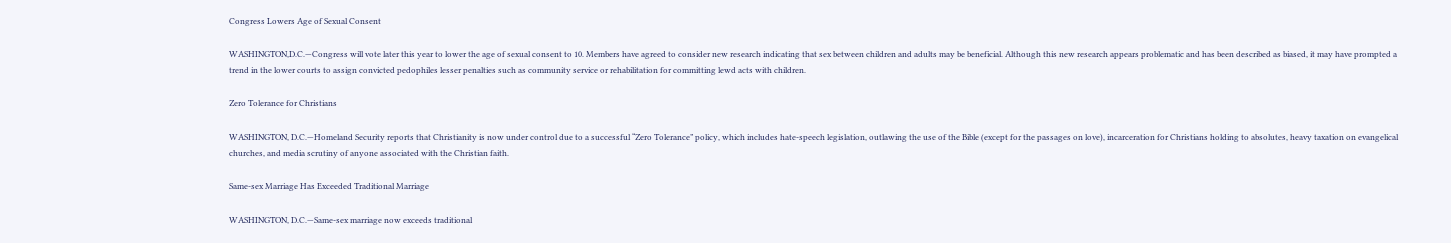Congress Lowers Age of Sexual Consent

WASHINGTON,D.C.—Congress will vote later this year to lower the age of sexual consent to 10. Members have agreed to consider new research indicating that sex between children and adults may be beneficial. Although this new research appears problematic and has been described as biased, it may have prompted a trend in the lower courts to assign convicted pedophiles lesser penalties such as community service or rehabilitation for committing lewd acts with children.

Zero Tolerance for Christians

WASHINGTON, D.C.—Homeland Security reports that Christianity is now under control due to a successful “Zero Tolerance” policy, which includes hate-speech legislation, outlawing the use of the Bible (except for the passages on love), incarceration for Christians holding to absolutes, heavy taxation on evangelical churches, and media scrutiny of anyone associated with the Christian faith.

Same-sex Marriage Has Exceeded Traditional Marriage

WASHINGTON, D.C.—Same-sex marriage now exceeds traditional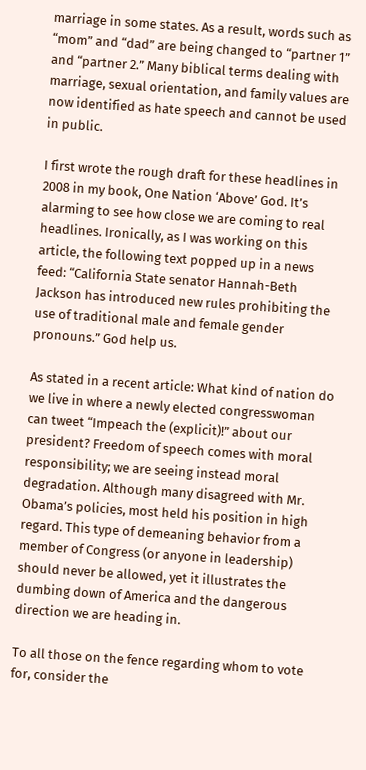marriage in some states. As a result, words such as “mom” and “dad” are being changed to “partner 1” and “partner 2.” Many biblical terms dealing with marriage, sexual orientation, and family values are now identified as hate speech and cannot be used in public.

I first wrote the rough draft for these headlines in 2008 in my book, One Nation ‘Above’ God. It’s alarming to see how close we are coming to real headlines. Ironically, as I was working on this article, the following text popped up in a news feed: “California State senator Hannah-Beth Jackson has introduced new rules prohibiting the use of traditional male and female gender pronouns.” God help us.

As stated in a recent article: What kind of nation do we live in where a newly elected congresswoman can tweet “Impeach the (explicit)!” about our president? Freedom of speech comes with moral responsibility; we are seeing instead moral degradation. Although many disagreed with Mr. Obama’s policies, most held his position in high regard. This type of demeaning behavior from a member of Congress (or anyone in leadership) should never be allowed, yet it illustrates the dumbing down of America and the dangerous direction we are heading in.

To all those on the fence regarding whom to vote for, consider the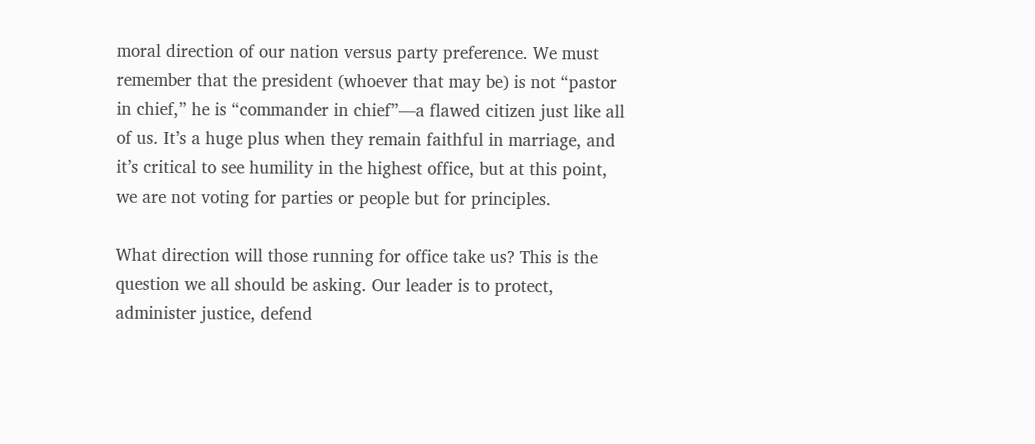moral direction of our nation versus party preference. We must remember that the president (whoever that may be) is not “pastor in chief,” he is “commander in chief”—a flawed citizen just like all of us. It’s a huge plus when they remain faithful in marriage, and it’s critical to see humility in the highest office, but at this point, we are not voting for parties or people but for principles.

What direction will those running for office take us? This is the question we all should be asking. Our leader is to protect, administer justice, defend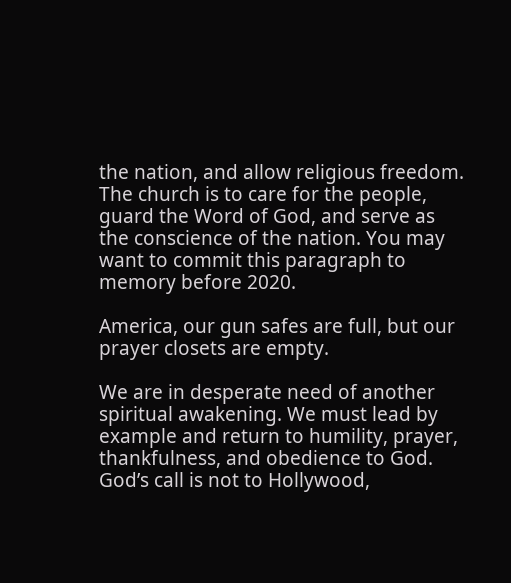the nation, and allow religious freedom. The church is to care for the people, guard the Word of God, and serve as the conscience of the nation. You may want to commit this paragraph to memory before 2020.

America, our gun safes are full, but our prayer closets are empty.

We are in desperate need of another spiritual awakening. We must lead by example and return to humility, prayer, thankfulness, and obedience to God. God’s call is not to Hollywood,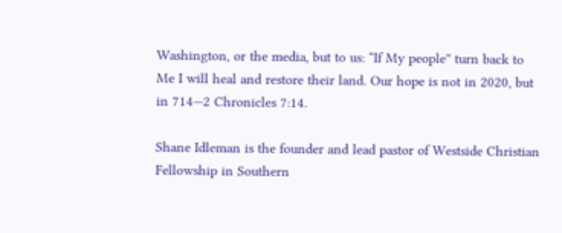Washington, or the media, but to us: “If My people” turn back to Me I will heal and restore their land. Our hope is not in 2020, but in 714—2 Chronicles 7:14.

Shane Idleman is the founder and lead pastor of Westside Christian Fellowship in Southern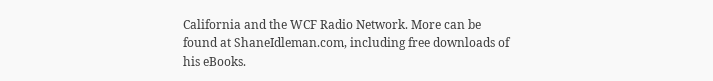California and the WCF Radio Network. More can be found at ShaneIdleman.com, including free downloads of his eBooks.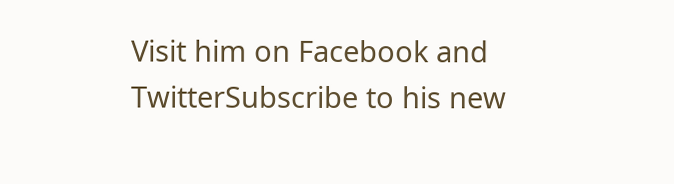Visit him on Facebook and TwitterSubscribe to his new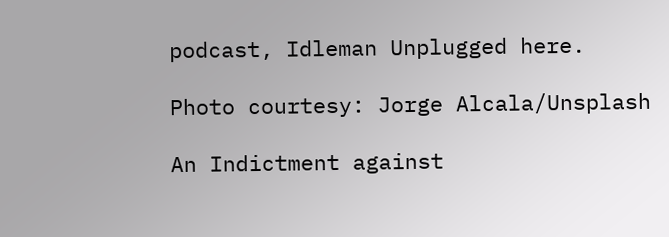podcast, Idleman Unplugged here.

Photo courtesy: Jorge Alcala/Unsplash

An Indictment against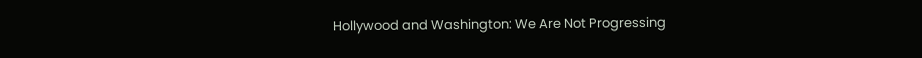Hollywood and Washington: We Are Not Progressing